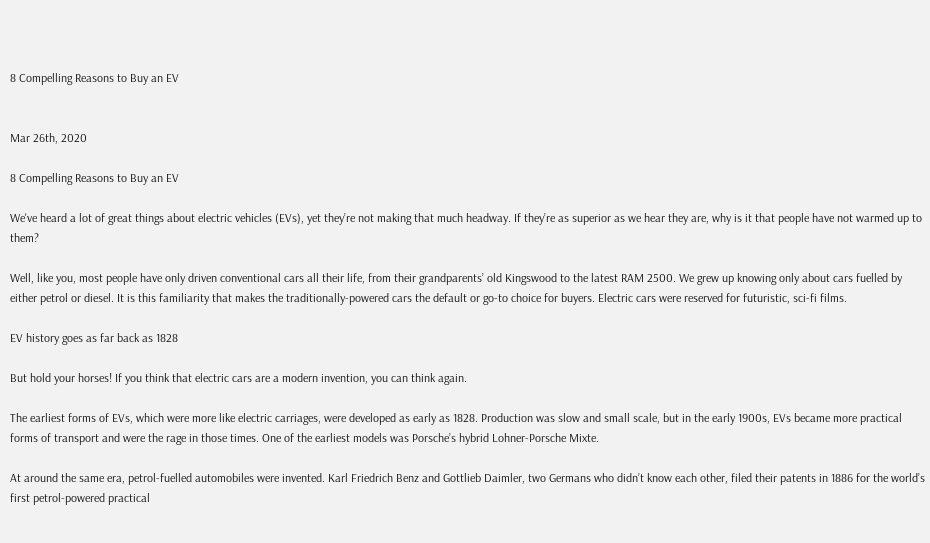8 Compelling Reasons to Buy an EV


Mar 26th, 2020

8 Compelling Reasons to Buy an EV

We've heard a lot of great things about electric vehicles (EVs), yet they’re not making that much headway. If they’re as superior as we hear they are, why is it that people have not warmed up to them?

Well, like you, most people have only driven conventional cars all their life, from their grandparents’ old Kingswood to the latest RAM 2500. We grew up knowing only about cars fuelled by either petrol or diesel. It is this familiarity that makes the traditionally-powered cars the default or go-to choice for buyers. Electric cars were reserved for futuristic, sci-fi films.

EV history goes as far back as 1828

But hold your horses! If you think that electric cars are a modern invention, you can think again.

The earliest forms of EVs, which were more like electric carriages, were developed as early as 1828. Production was slow and small scale, but in the early 1900s, EVs became more practical forms of transport and were the rage in those times. One of the earliest models was Porsche’s hybrid Lohner-Porsche Mixte.

At around the same era, petrol-fuelled automobiles were invented. Karl Friedrich Benz and Gottlieb Daimler, two Germans who didn’t know each other, filed their patents in 1886 for the world’s first petrol-powered practical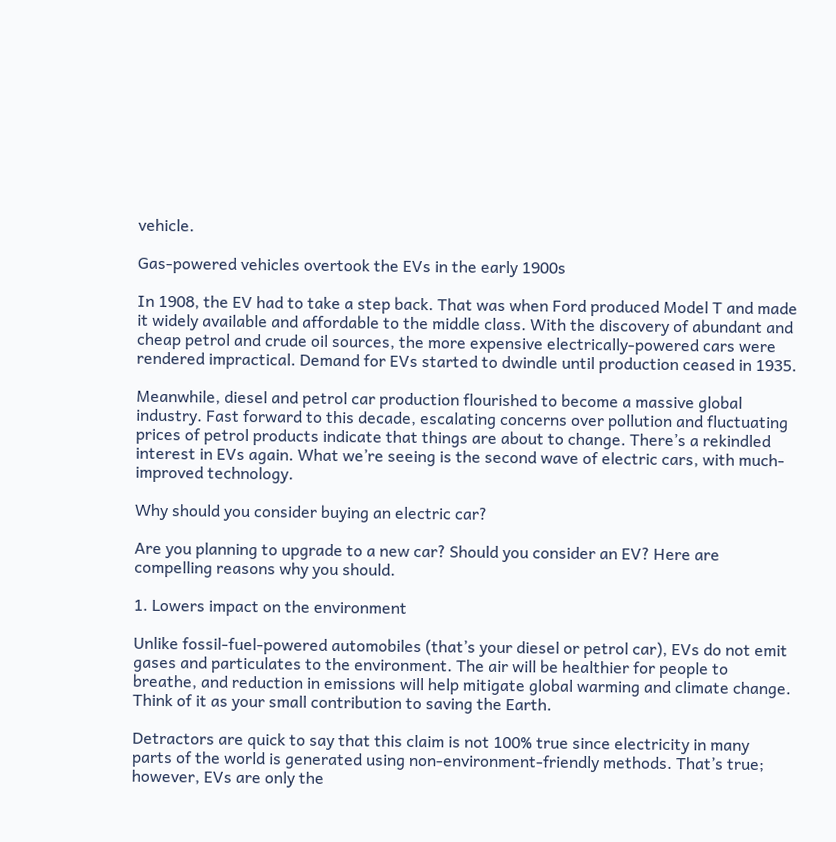vehicle.

Gas-powered vehicles overtook the EVs in the early 1900s

In 1908, the EV had to take a step back. That was when Ford produced Model T and made it widely available and affordable to the middle class. With the discovery of abundant and cheap petrol and crude oil sources, the more expensive electrically-powered cars were rendered impractical. Demand for EVs started to dwindle until production ceased in 1935.

Meanwhile, diesel and petrol car production flourished to become a massive global industry. Fast forward to this decade, escalating concerns over pollution and fluctuating prices of petrol products indicate that things are about to change. There’s a rekindled interest in EVs again. What we’re seeing is the second wave of electric cars, with much-improved technology.

Why should you consider buying an electric car?

Are you planning to upgrade to a new car? Should you consider an EV? Here are compelling reasons why you should.

1. Lowers impact on the environment

Unlike fossil-fuel-powered automobiles (that’s your diesel or petrol car), EVs do not emit gases and particulates to the environment. The air will be healthier for people to breathe, and reduction in emissions will help mitigate global warming and climate change. Think of it as your small contribution to saving the Earth.

Detractors are quick to say that this claim is not 100% true since electricity in many parts of the world is generated using non-environment-friendly methods. That’s true; however, EVs are only the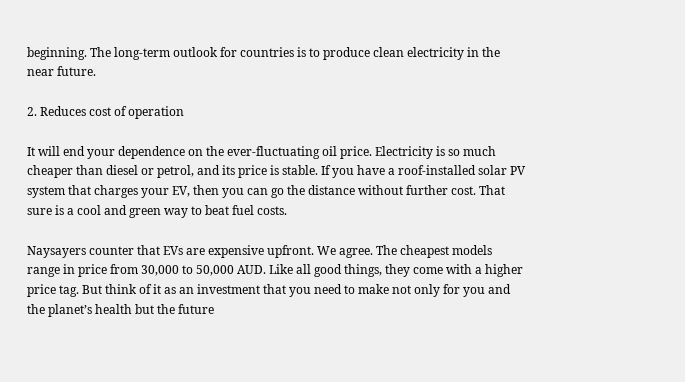beginning. The long-term outlook for countries is to produce clean electricity in the near future.

2. Reduces cost of operation

It will end your dependence on the ever-fluctuating oil price. Electricity is so much cheaper than diesel or petrol, and its price is stable. If you have a roof-installed solar PV system that charges your EV, then you can go the distance without further cost. That sure is a cool and green way to beat fuel costs.

Naysayers counter that EVs are expensive upfront. We agree. The cheapest models range in price from 30,000 to 50,000 AUD. Like all good things, they come with a higher price tag. But think of it as an investment that you need to make not only for you and the planet’s health but the future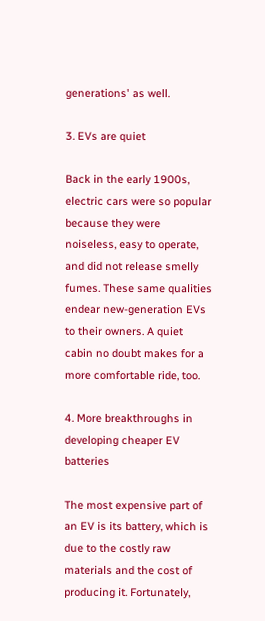generations' as well.

3. EVs are quiet

Back in the early 1900s, electric cars were so popular because they were noiseless, easy to operate, and did not release smelly fumes. These same qualities endear new-generation EVs to their owners. A quiet cabin no doubt makes for a more comfortable ride, too.

4. More breakthroughs in developing cheaper EV batteries

The most expensive part of an EV is its battery, which is due to the costly raw materials and the cost of producing it. Fortunately,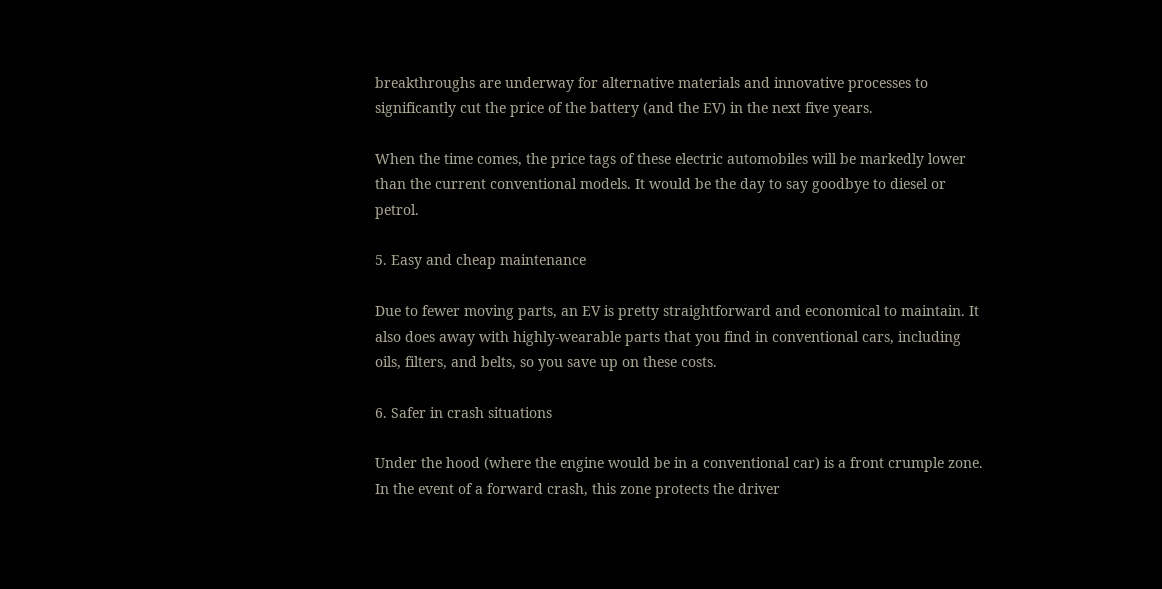breakthroughs are underway for alternative materials and innovative processes to significantly cut the price of the battery (and the EV) in the next five years.

When the time comes, the price tags of these electric automobiles will be markedly lower than the current conventional models. It would be the day to say goodbye to diesel or petrol.

5. Easy and cheap maintenance

Due to fewer moving parts, an EV is pretty straightforward and economical to maintain. It also does away with highly-wearable parts that you find in conventional cars, including oils, filters, and belts, so you save up on these costs.

6. Safer in crash situations

Under the hood (where the engine would be in a conventional car) is a front crumple zone. In the event of a forward crash, this zone protects the driver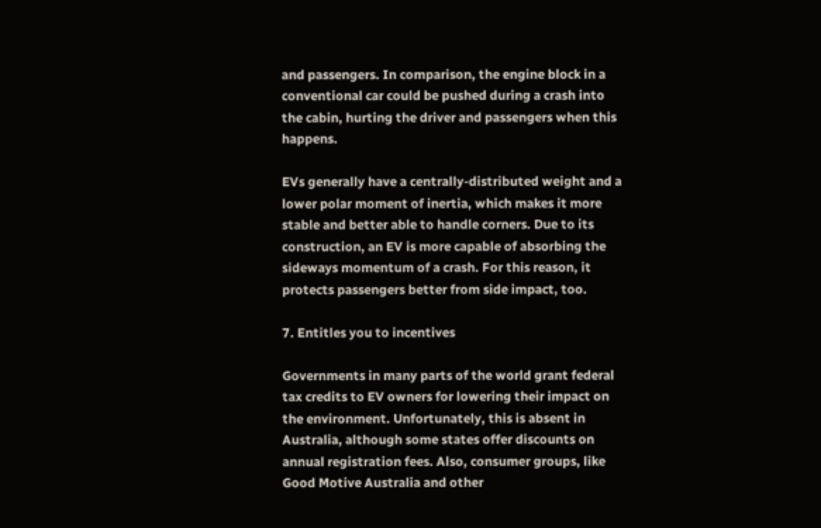and passengers. In comparison, the engine block in a conventional car could be pushed during a crash into the cabin, hurting the driver and passengers when this happens.

EVs generally have a centrally-distributed weight and a lower polar moment of inertia, which makes it more stable and better able to handle corners. Due to its construction, an EV is more capable of absorbing the sideways momentum of a crash. For this reason, it protects passengers better from side impact, too.

7. Entitles you to incentives

Governments in many parts of the world grant federal tax credits to EV owners for lowering their impact on the environment. Unfortunately, this is absent in Australia, although some states offer discounts on annual registration fees. Also, consumer groups, like Good Motive Australia and other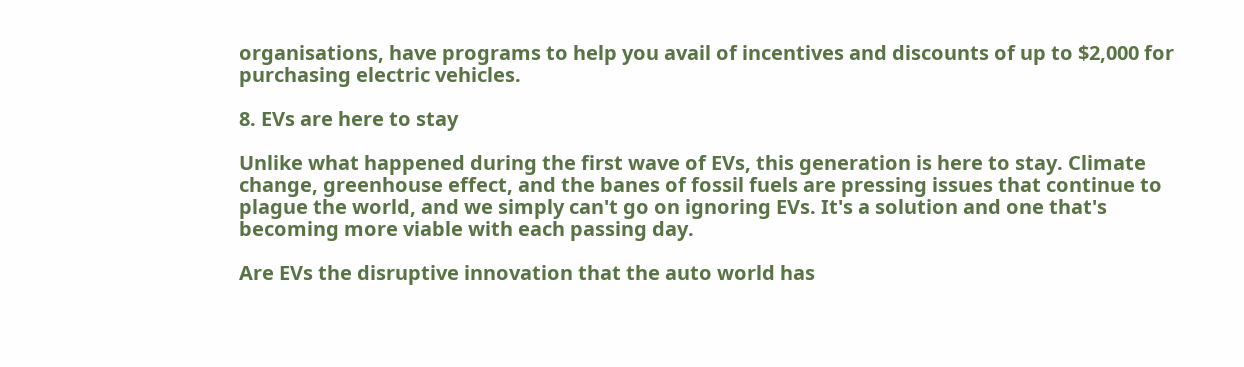organisations, have programs to help you avail of incentives and discounts of up to $2,000 for purchasing electric vehicles.

8. EVs are here to stay

Unlike what happened during the first wave of EVs, this generation is here to stay. Climate change, greenhouse effect, and the banes of fossil fuels are pressing issues that continue to plague the world, and we simply can't go on ignoring EVs. It's a solution and one that's becoming more viable with each passing day.

Are EVs the disruptive innovation that the auto world has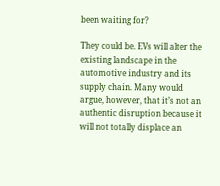been waiting for?

They could be. EVs will alter the existing landscape in the automotive industry and its supply chain. Many would argue, however, that it’s not an authentic disruption because it will not totally displace an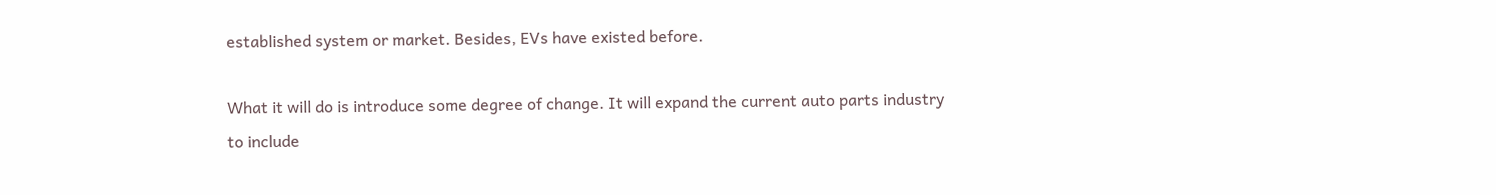established system or market. Besides, EVs have existed before.

What it will do is introduce some degree of change. It will expand the current auto parts industry to include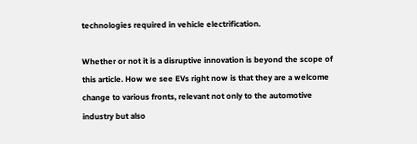technologies required in vehicle electrification.

Whether or not it is a disruptive innovation is beyond the scope of this article. How we see EVs right now is that they are a welcome change to various fronts, relevant not only to the automotive industry but also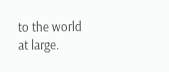to the world at large.